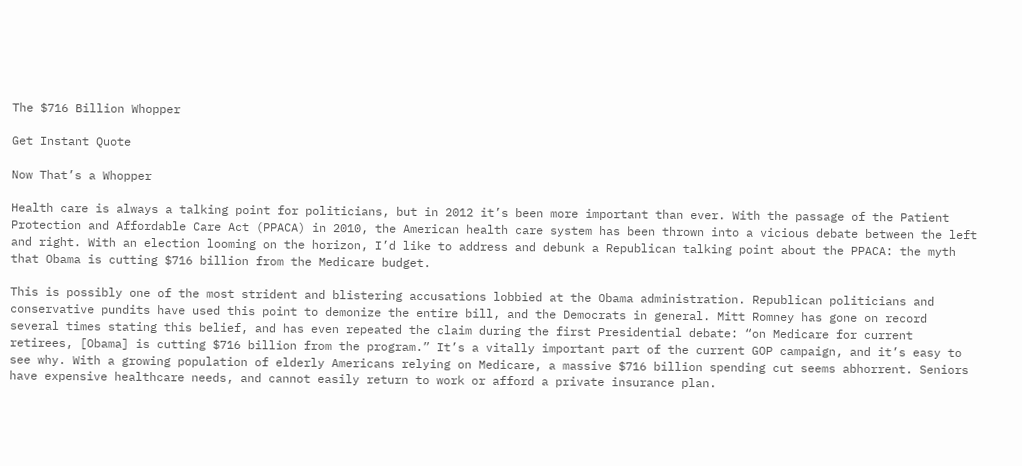The $716 Billion Whopper

Get Instant Quote

Now That’s a Whopper

Health care is always a talking point for politicians, but in 2012 it’s been more important than ever. With the passage of the Patient Protection and Affordable Care Act (PPACA) in 2010, the American health care system has been thrown into a vicious debate between the left and right. With an election looming on the horizon, I’d like to address and debunk a Republican talking point about the PPACA: the myth that Obama is cutting $716 billion from the Medicare budget.

This is possibly one of the most strident and blistering accusations lobbied at the Obama administration. Republican politicians and conservative pundits have used this point to demonize the entire bill, and the Democrats in general. Mitt Romney has gone on record several times stating this belief, and has even repeated the claim during the first Presidential debate: “on Medicare for current retirees, [Obama] is cutting $716 billion from the program.” It’s a vitally important part of the current GOP campaign, and it’s easy to see why. With a growing population of elderly Americans relying on Medicare, a massive $716 billion spending cut seems abhorrent. Seniors have expensive healthcare needs, and cannot easily return to work or afford a private insurance plan.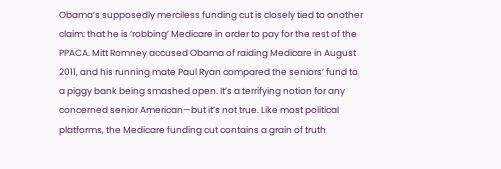Obama’s supposedly merciless funding cut is closely tied to another claim: that he is ‘robbing’ Medicare in order to pay for the rest of the PPACA. Mitt Romney accused Obama of raiding Medicare in August 2011, and his running mate Paul Ryan compared the seniors’ fund to a piggy bank being smashed open. It’s a terrifying notion for any concerned senior American—but it’s not true. Like most political platforms, the Medicare funding cut contains a grain of truth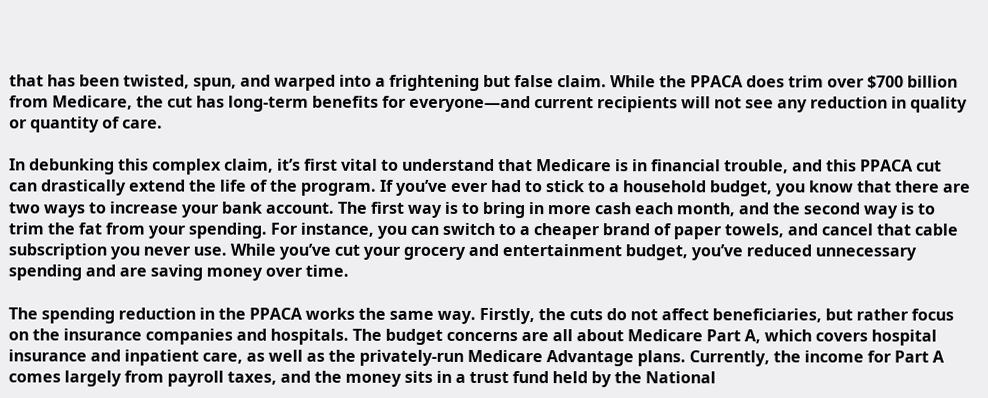that has been twisted, spun, and warped into a frightening but false claim. While the PPACA does trim over $700 billion from Medicare, the cut has long-term benefits for everyone—and current recipients will not see any reduction in quality or quantity of care.

In debunking this complex claim, it’s first vital to understand that Medicare is in financial trouble, and this PPACA cut can drastically extend the life of the program. If you’ve ever had to stick to a household budget, you know that there are two ways to increase your bank account. The first way is to bring in more cash each month, and the second way is to trim the fat from your spending. For instance, you can switch to a cheaper brand of paper towels, and cancel that cable subscription you never use. While you’ve cut your grocery and entertainment budget, you’ve reduced unnecessary spending and are saving money over time.

The spending reduction in the PPACA works the same way. Firstly, the cuts do not affect beneficiaries, but rather focus on the insurance companies and hospitals. The budget concerns are all about Medicare Part A, which covers hospital insurance and inpatient care, as well as the privately-run Medicare Advantage plans. Currently, the income for Part A comes largely from payroll taxes, and the money sits in a trust fund held by the National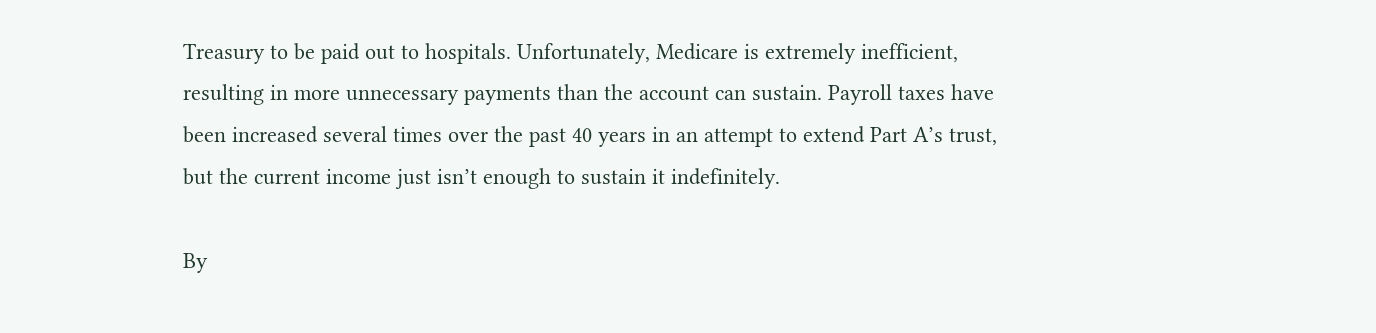Treasury to be paid out to hospitals. Unfortunately, Medicare is extremely inefficient, resulting in more unnecessary payments than the account can sustain. Payroll taxes have been increased several times over the past 40 years in an attempt to extend Part A’s trust, but the current income just isn’t enough to sustain it indefinitely.

By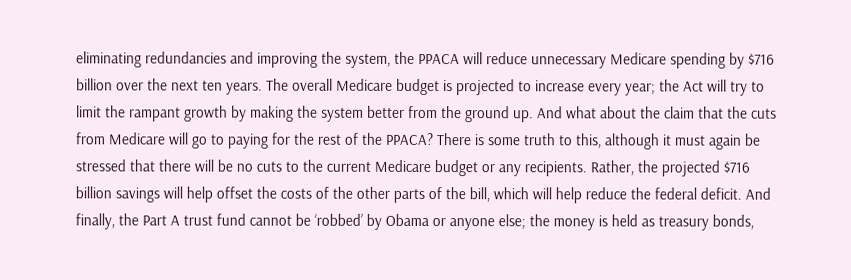eliminating redundancies and improving the system, the PPACA will reduce unnecessary Medicare spending by $716 billion over the next ten years. The overall Medicare budget is projected to increase every year; the Act will try to limit the rampant growth by making the system better from the ground up. And what about the claim that the cuts from Medicare will go to paying for the rest of the PPACA? There is some truth to this, although it must again be stressed that there will be no cuts to the current Medicare budget or any recipients. Rather, the projected $716 billion savings will help offset the costs of the other parts of the bill, which will help reduce the federal deficit. And finally, the Part A trust fund cannot be ‘robbed’ by Obama or anyone else; the money is held as treasury bonds,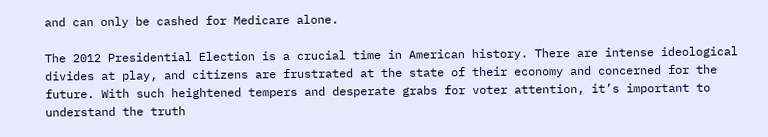and can only be cashed for Medicare alone.

The 2012 Presidential Election is a crucial time in American history. There are intense ideological divides at play, and citizens are frustrated at the state of their economy and concerned for the future. With such heightened tempers and desperate grabs for voter attention, it’s important to understand the truth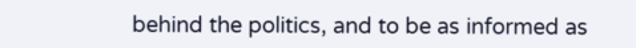behind the politics, and to be as informed as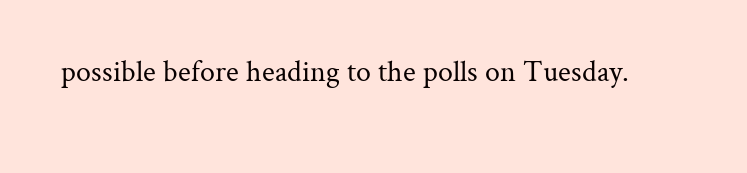possible before heading to the polls on Tuesday.